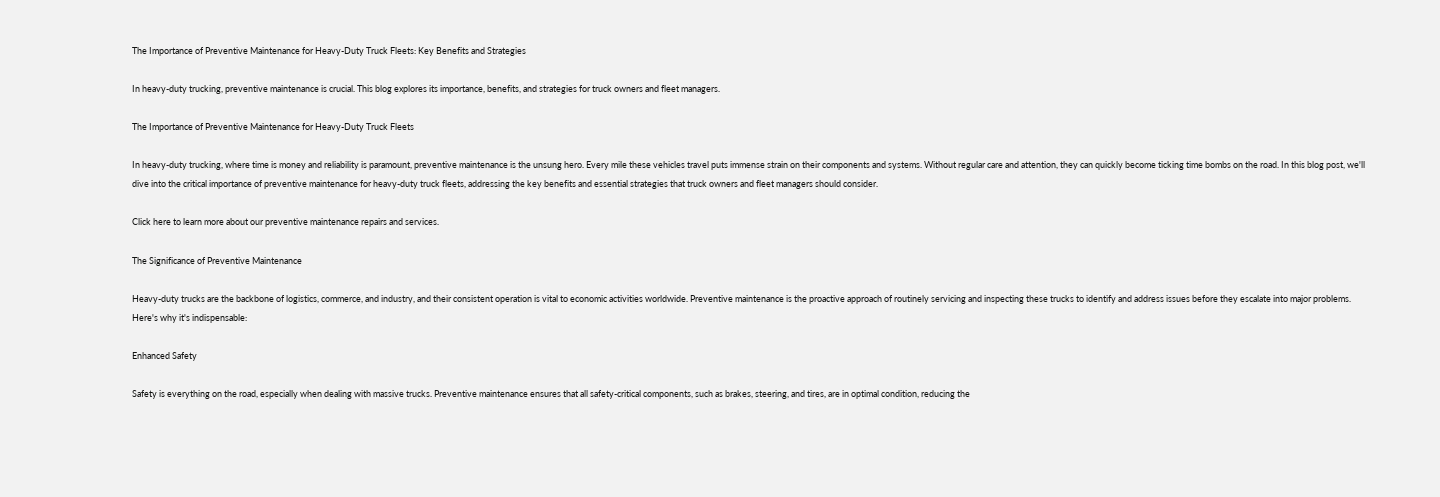The Importance of Preventive Maintenance for Heavy-Duty Truck Fleets: Key Benefits and Strategies

In heavy-duty trucking, preventive maintenance is crucial. This blog explores its importance, benefits, and strategies for truck owners and fleet managers.

The Importance of Preventive Maintenance for Heavy-Duty Truck Fleets

In heavy-duty trucking, where time is money and reliability is paramount, preventive maintenance is the unsung hero. Every mile these vehicles travel puts immense strain on their components and systems. Without regular care and attention, they can quickly become ticking time bombs on the road. In this blog post, we'll dive into the critical importance of preventive maintenance for heavy-duty truck fleets, addressing the key benefits and essential strategies that truck owners and fleet managers should consider.

Click here to learn more about our preventive maintenance repairs and services.

The Significance of Preventive Maintenance

Heavy-duty trucks are the backbone of logistics, commerce, and industry, and their consistent operation is vital to economic activities worldwide. Preventive maintenance is the proactive approach of routinely servicing and inspecting these trucks to identify and address issues before they escalate into major problems. Here's why it's indispensable:

Enhanced Safety

Safety is everything on the road, especially when dealing with massive trucks. Preventive maintenance ensures that all safety-critical components, such as brakes, steering, and tires, are in optimal condition, reducing the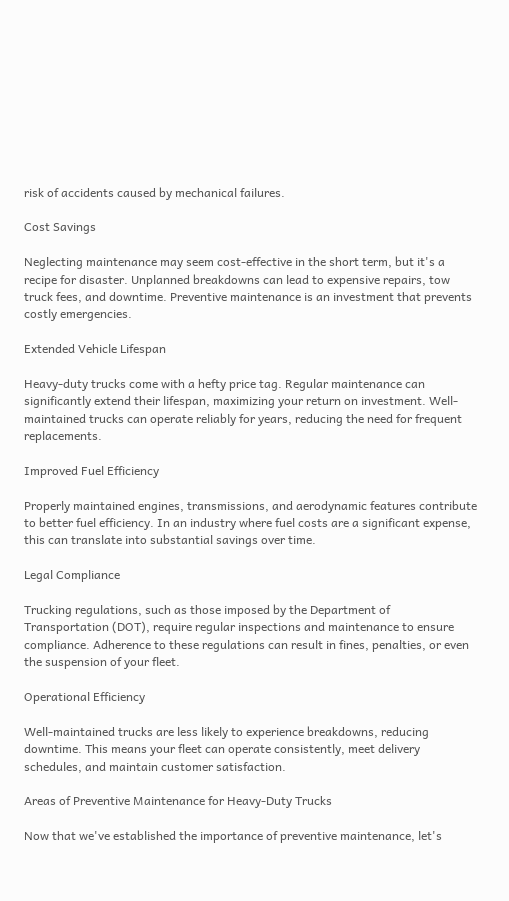risk of accidents caused by mechanical failures.

Cost Savings

Neglecting maintenance may seem cost-effective in the short term, but it's a recipe for disaster. Unplanned breakdowns can lead to expensive repairs, tow truck fees, and downtime. Preventive maintenance is an investment that prevents costly emergencies.

Extended Vehicle Lifespan

Heavy-duty trucks come with a hefty price tag. Regular maintenance can significantly extend their lifespan, maximizing your return on investment. Well-maintained trucks can operate reliably for years, reducing the need for frequent replacements.

Improved Fuel Efficiency

Properly maintained engines, transmissions, and aerodynamic features contribute to better fuel efficiency. In an industry where fuel costs are a significant expense, this can translate into substantial savings over time.

Legal Compliance

Trucking regulations, such as those imposed by the Department of Transportation (DOT), require regular inspections and maintenance to ensure compliance. Adherence to these regulations can result in fines, penalties, or even the suspension of your fleet.

Operational Efficiency

Well-maintained trucks are less likely to experience breakdowns, reducing downtime. This means your fleet can operate consistently, meet delivery schedules, and maintain customer satisfaction.

Areas of Preventive Maintenance for Heavy-Duty Trucks

Now that we've established the importance of preventive maintenance, let's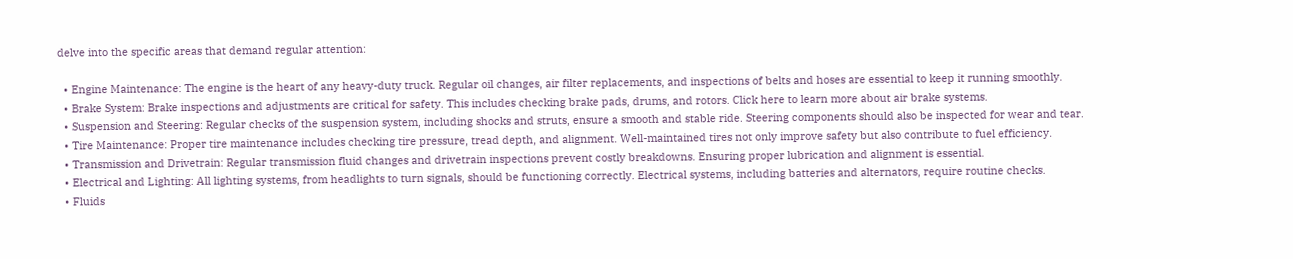delve into the specific areas that demand regular attention:

  • Engine Maintenance: The engine is the heart of any heavy-duty truck. Regular oil changes, air filter replacements, and inspections of belts and hoses are essential to keep it running smoothly.
  • Brake System: Brake inspections and adjustments are critical for safety. This includes checking brake pads, drums, and rotors. Click here to learn more about air brake systems.
  • Suspension and Steering: Regular checks of the suspension system, including shocks and struts, ensure a smooth and stable ride. Steering components should also be inspected for wear and tear.
  • Tire Maintenance: Proper tire maintenance includes checking tire pressure, tread depth, and alignment. Well-maintained tires not only improve safety but also contribute to fuel efficiency.
  • Transmission and Drivetrain: Regular transmission fluid changes and drivetrain inspections prevent costly breakdowns. Ensuring proper lubrication and alignment is essential.
  • Electrical and Lighting: All lighting systems, from headlights to turn signals, should be functioning correctly. Electrical systems, including batteries and alternators, require routine checks.
  • Fluids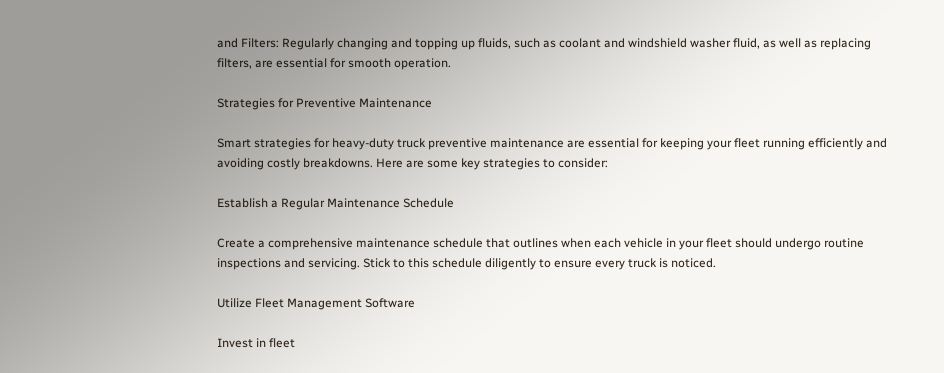and Filters: Regularly changing and topping up fluids, such as coolant and windshield washer fluid, as well as replacing filters, are essential for smooth operation.

Strategies for Preventive Maintenance

Smart strategies for heavy-duty truck preventive maintenance are essential for keeping your fleet running efficiently and avoiding costly breakdowns. Here are some key strategies to consider:

Establish a Regular Maintenance Schedule

Create a comprehensive maintenance schedule that outlines when each vehicle in your fleet should undergo routine inspections and servicing. Stick to this schedule diligently to ensure every truck is noticed.

Utilize Fleet Management Software

Invest in fleet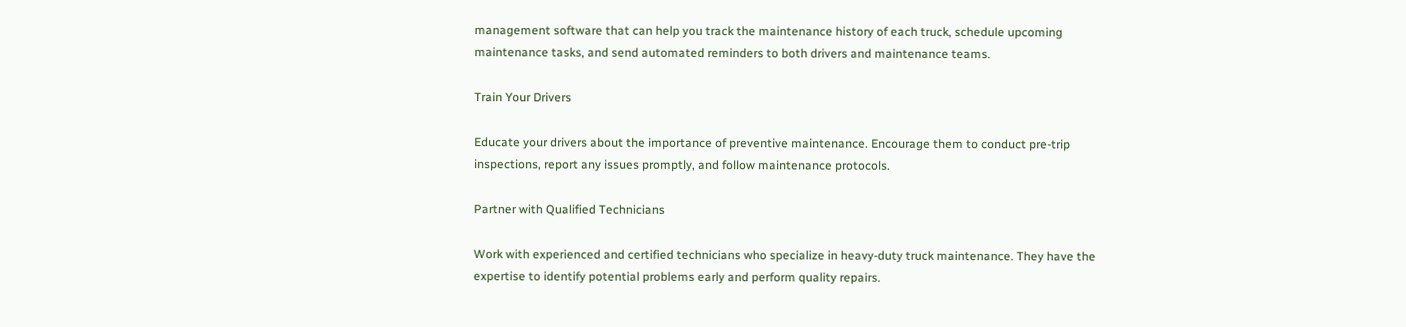management software that can help you track the maintenance history of each truck, schedule upcoming maintenance tasks, and send automated reminders to both drivers and maintenance teams.

Train Your Drivers

Educate your drivers about the importance of preventive maintenance. Encourage them to conduct pre-trip inspections, report any issues promptly, and follow maintenance protocols.

Partner with Qualified Technicians

Work with experienced and certified technicians who specialize in heavy-duty truck maintenance. They have the expertise to identify potential problems early and perform quality repairs.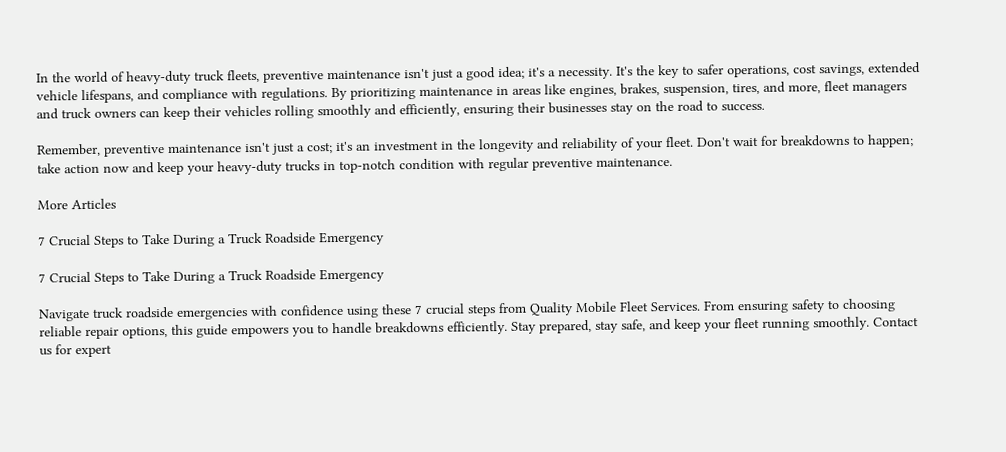In the world of heavy-duty truck fleets, preventive maintenance isn't just a good idea; it's a necessity. It's the key to safer operations, cost savings, extended vehicle lifespans, and compliance with regulations. By prioritizing maintenance in areas like engines, brakes, suspension, tires, and more, fleet managers and truck owners can keep their vehicles rolling smoothly and efficiently, ensuring their businesses stay on the road to success.

Remember, preventive maintenance isn't just a cost; it's an investment in the longevity and reliability of your fleet. Don't wait for breakdowns to happen; take action now and keep your heavy-duty trucks in top-notch condition with regular preventive maintenance.

More Articles

7 Crucial Steps to Take During a Truck Roadside Emergency

7 Crucial Steps to Take During a Truck Roadside Emergency

Navigate truck roadside emergencies with confidence using these 7 crucial steps from Quality Mobile Fleet Services. From ensuring safety to choosing reliable repair options, this guide empowers you to handle breakdowns efficiently. Stay prepared, stay safe, and keep your fleet running smoothly. Contact us for expert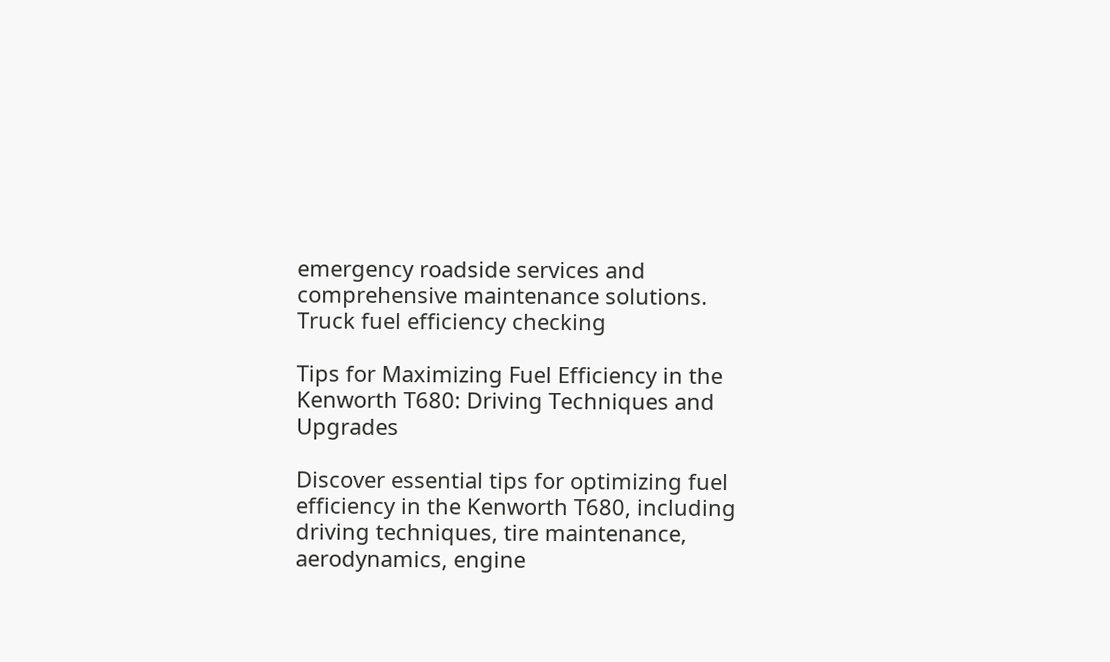emergency roadside services and comprehensive maintenance solutions.
Truck fuel efficiency checking

Tips for Maximizing Fuel Efficiency in the Kenworth T680: Driving Techniques and Upgrades

Discover essential tips for optimizing fuel efficiency in the Kenworth T680, including driving techniques, tire maintenance, aerodynamics, engine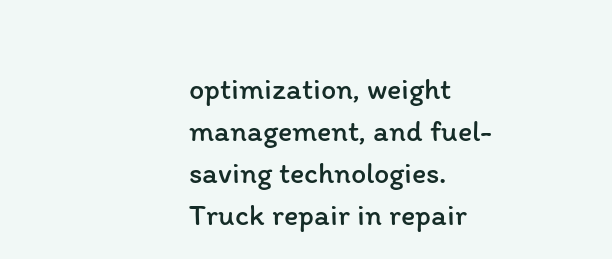optimization, weight management, and fuel-saving technologies.
Truck repair in repair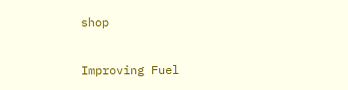shop

Improving Fuel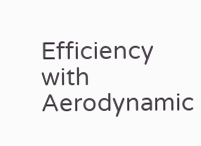Efficiency with Aerodynamic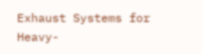Exhaust Systems for Heavy-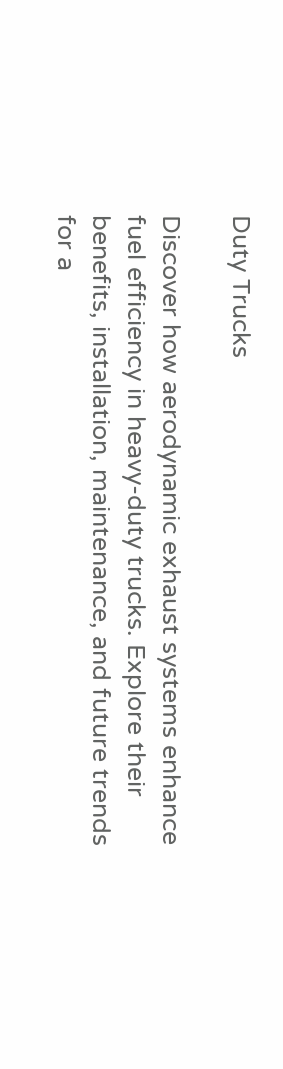Duty Trucks

Discover how aerodynamic exhaust systems enhance fuel efficiency in heavy-duty trucks. Explore their benefits, installation, maintenance, and future trends for a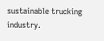sustainable trucking industry.